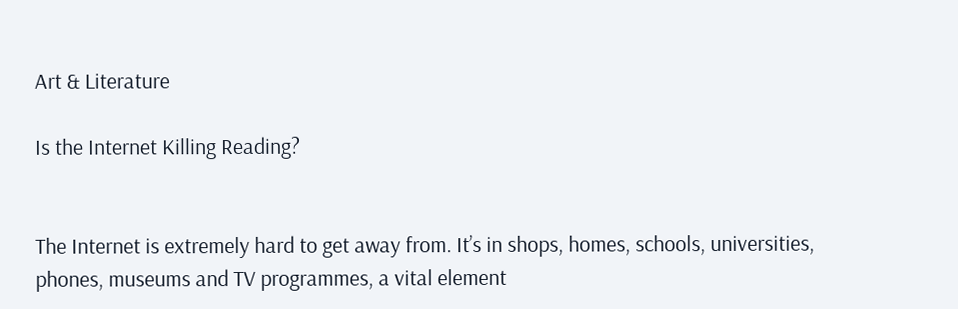Art & Literature

Is the Internet Killing Reading?


The Internet is extremely hard to get away from. It’s in shops, homes, schools, universities, phones, museums and TV programmes, a vital element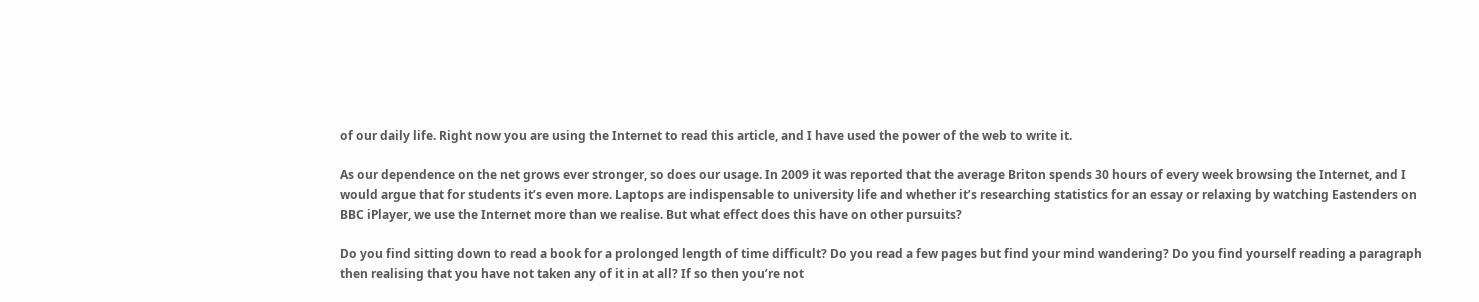of our daily life. Right now you are using the Internet to read this article, and I have used the power of the web to write it.

As our dependence on the net grows ever stronger, so does our usage. In 2009 it was reported that the average Briton spends 30 hours of every week browsing the Internet, and I would argue that for students it’s even more. Laptops are indispensable to university life and whether it’s researching statistics for an essay or relaxing by watching Eastenders on BBC iPlayer, we use the Internet more than we realise. But what effect does this have on other pursuits?

Do you find sitting down to read a book for a prolonged length of time difficult? Do you read a few pages but find your mind wandering? Do you find yourself reading a paragraph then realising that you have not taken any of it in at all? If so then you’re not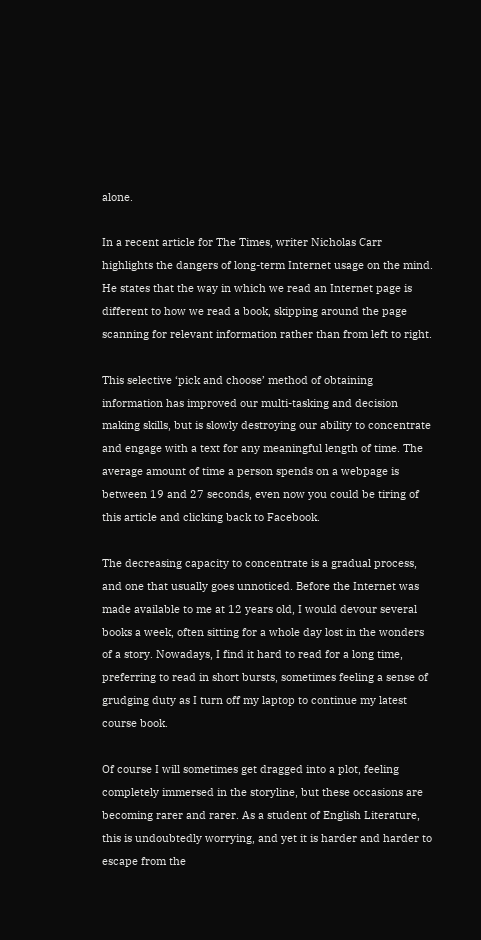alone.

In a recent article for The Times, writer Nicholas Carr highlights the dangers of long-term Internet usage on the mind. He states that the way in which we read an Internet page is different to how we read a book, skipping around the page scanning for relevant information rather than from left to right.

This selective ‘pick and choose’ method of obtaining information has improved our multi-tasking and decision making skills, but is slowly destroying our ability to concentrate and engage with a text for any meaningful length of time. The average amount of time a person spends on a webpage is between 19 and 27 seconds, even now you could be tiring of this article and clicking back to Facebook.

The decreasing capacity to concentrate is a gradual process, and one that usually goes unnoticed. Before the Internet was made available to me at 12 years old, I would devour several books a week, often sitting for a whole day lost in the wonders of a story. Nowadays, I find it hard to read for a long time, preferring to read in short bursts, sometimes feeling a sense of grudging duty as I turn off my laptop to continue my latest course book.

Of course I will sometimes get dragged into a plot, feeling completely immersed in the storyline, but these occasions are becoming rarer and rarer. As a student of English Literature, this is undoubtedly worrying, and yet it is harder and harder to escape from the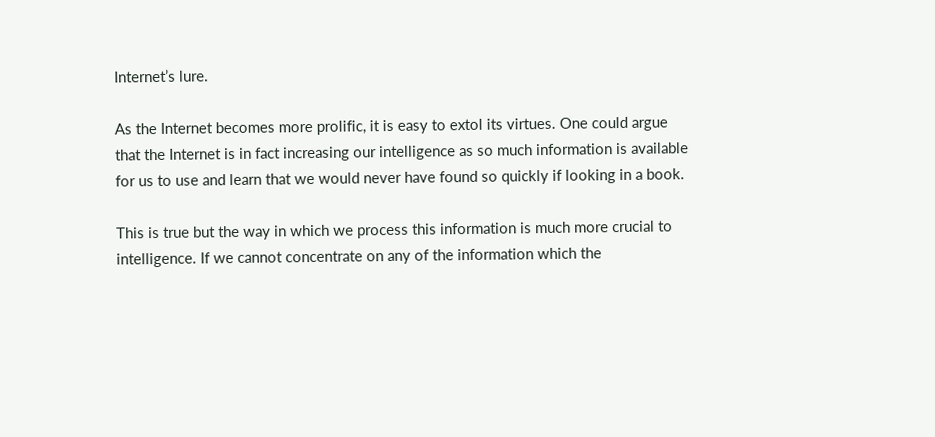Internet’s lure.

As the Internet becomes more prolific, it is easy to extol its virtues. One could argue that the Internet is in fact increasing our intelligence as so much information is available for us to use and learn that we would never have found so quickly if looking in a book.

This is true but the way in which we process this information is much more crucial to intelligence. If we cannot concentrate on any of the information which the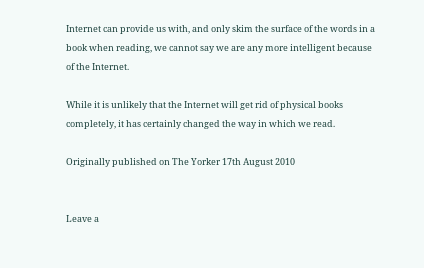Internet can provide us with, and only skim the surface of the words in a book when reading, we cannot say we are any more intelligent because of the Internet.

While it is unlikely that the Internet will get rid of physical books completely, it has certainly changed the way in which we read.

Originally published on The Yorker 17th August 2010


Leave a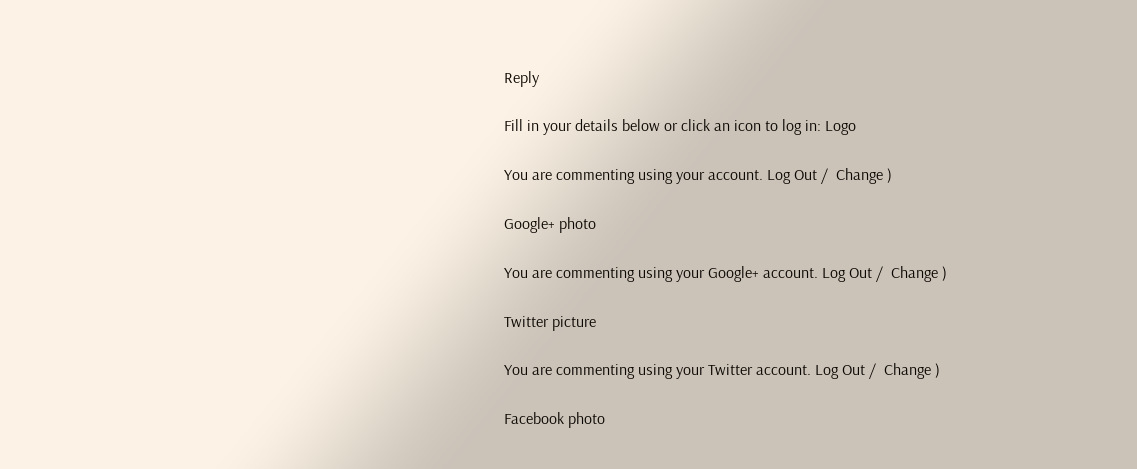Reply

Fill in your details below or click an icon to log in: Logo

You are commenting using your account. Log Out /  Change )

Google+ photo

You are commenting using your Google+ account. Log Out /  Change )

Twitter picture

You are commenting using your Twitter account. Log Out /  Change )

Facebook photo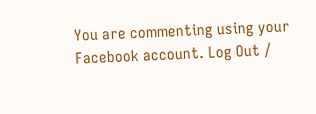You are commenting using your Facebook account. Log Out /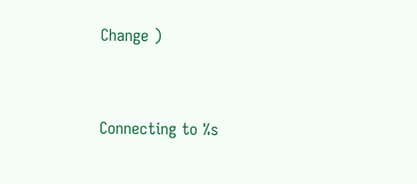Change )


Connecting to %s